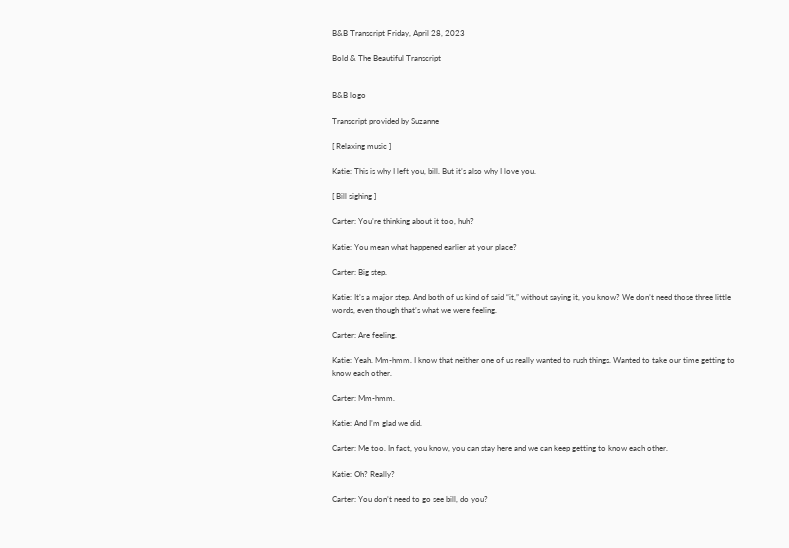B&B Transcript Friday, April 28, 2023

Bold & The Beautiful Transcript


B&B logo

Transcript provided by Suzanne

[ Relaxing music ]

Katie: This is why I left you, bill. But it’s also why I love you.

[ Bill sighing ]

Carter: You’re thinking about it too, huh?

Katie: You mean what happened earlier at your place?

Carter: Big step.

Katie: It’s a major step. And both of us kind of said “it,” without saying it, you know? We don’t need those three little words, even though that’s what we were feeling.

Carter: Are feeling.

Katie: Yeah. Mm-hmm. I know that neither one of us really wanted to rush things. Wanted to take our time getting to know each other.

Carter: Mm-hmm.

Katie: And I’m glad we did.

Carter: Me too. In fact, you know, you can stay here and we can keep getting to know each other.

Katie: Oh? Really?

Carter: You don’t need to go see bill, do you?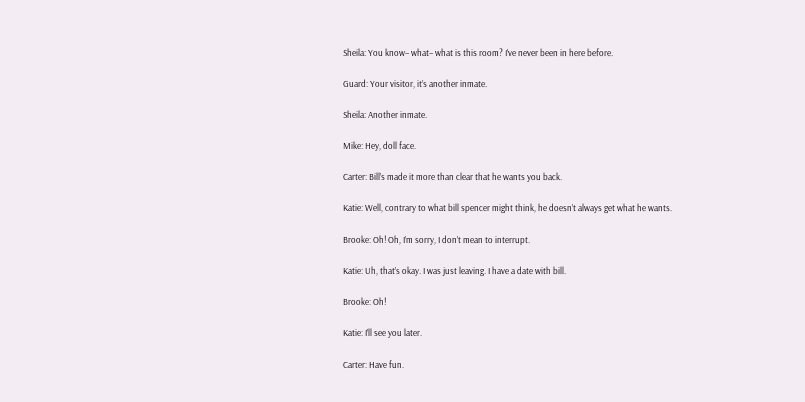Sheila: You know– what– what is this room? I’ve never been in here before.

Guard: Your visitor, it’s another inmate.

Sheila: Another inmate.

Mike: Hey, doll face.

Carter: Bill’s made it more than clear that he wants you back.

Katie: Well, contrary to what bill spencer might think, he doesn’t always get what he wants.

Brooke: Oh! Oh, I’m sorry, I don’t mean to interrupt.

Katie: Uh, that’s okay. I was just leaving. I have a date with bill.

Brooke: Oh!

Katie: I’ll see you later.

Carter: Have fun.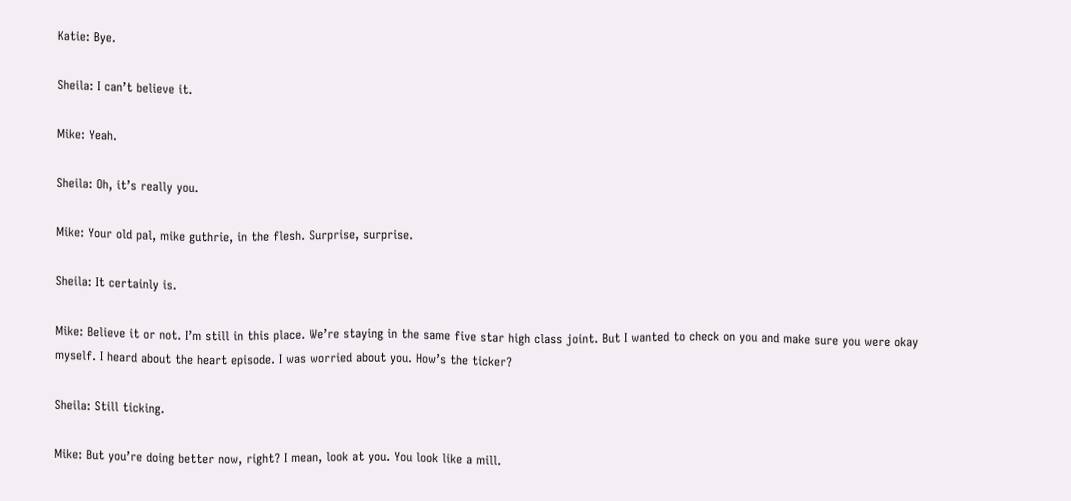Katie: Bye.

Sheila: I can’t believe it.

Mike: Yeah.

Sheila: Oh, it’s really you.

Mike: Your old pal, mike guthrie, in the flesh. Surprise, surprise.

Sheila: It certainly is.

Mike: Believe it or not. I’m still in this place. We’re staying in the same five star high class joint. But I wanted to check on you and make sure you were okay myself. I heard about the heart episode. I was worried about you. How’s the ticker?

Sheila: Still ticking.

Mike: But you’re doing better now, right? I mean, look at you. You look like a mill.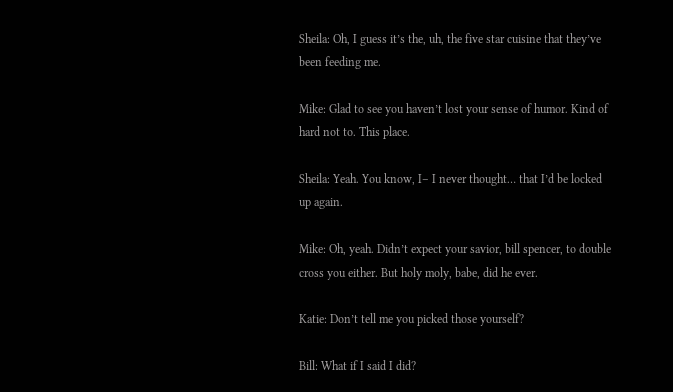Sheila: Oh, I guess it’s the, uh, the five star cuisine that they’ve been feeding me.

Mike: Glad to see you haven’t lost your sense of humor. Kind of hard not to. This place.

Sheila: Yeah. You know, I– I never thought… that I’d be locked up again.

Mike: Oh, yeah. Didn’t expect your savior, bill spencer, to double cross you either. But holy moly, babe, did he ever.

Katie: Don’t tell me you picked those yourself?

Bill: What if I said I did?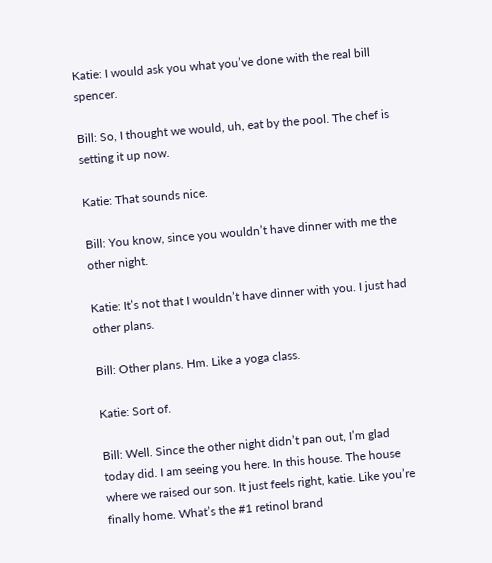Katie: I would ask you what you’ve done with the real bill spencer.

Bill: So, I thought we would, uh, eat by the pool. The chef is setting it up now.

Katie: That sounds nice.

Bill: You know, since you wouldn’t have dinner with me the other night.

Katie: It’s not that I wouldn’t have dinner with you. I just had other plans.

Bill: Other plans. Hm. Like a yoga class.

Katie: Sort of.

Bill: Well. Since the other night didn’t pan out, I’m glad today did. I am seeing you here. In this house. The house where we raised our son. It just feels right, katie. Like you’re finally home. What’s the #1 retinol brand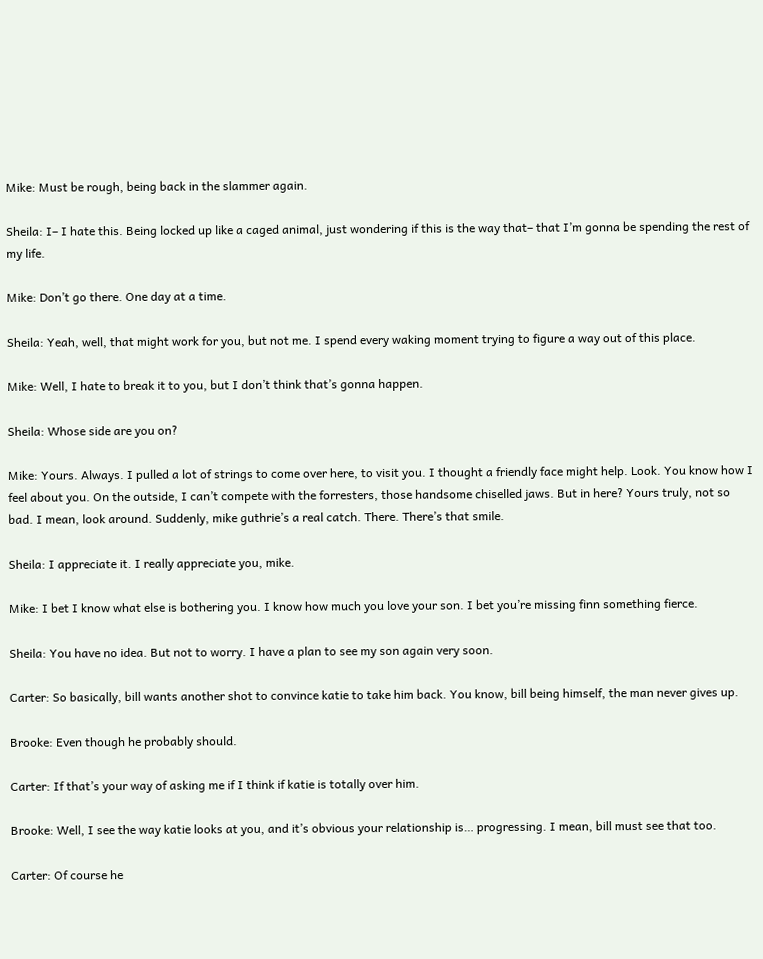Mike: Must be rough, being back in the slammer again.

Sheila: I– I hate this. Being locked up like a caged animal, just wondering if this is the way that– that I’m gonna be spending the rest of my life.

Mike: Don’t go there. One day at a time.

Sheila: Yeah, well, that might work for you, but not me. I spend every waking moment trying to figure a way out of this place.

Mike: Well, I hate to break it to you, but I don’t think that’s gonna happen.

Sheila: Whose side are you on?

Mike: Yours. Always. I pulled a lot of strings to come over here, to visit you. I thought a friendly face might help. Look. You know how I feel about you. On the outside, I can’t compete with the forresters, those handsome chiselled jaws. But in here? Yours truly, not so bad. I mean, look around. Suddenly, mike guthrie’s a real catch. There. There’s that smile.

Sheila: I appreciate it. I really appreciate you, mike.

Mike: I bet I know what else is bothering you. I know how much you love your son. I bet you’re missing finn something fierce.

Sheila: You have no idea. But not to worry. I have a plan to see my son again very soon.

Carter: So basically, bill wants another shot to convince katie to take him back. You know, bill being himself, the man never gives up.

Brooke: Even though he probably should.

Carter: If that’s your way of asking me if I think if katie is totally over him.

Brooke: Well, I see the way katie looks at you, and it’s obvious your relationship is… progressing. I mean, bill must see that too.

Carter: Of course he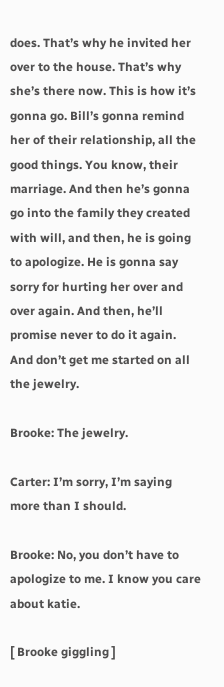does. That’s why he invited her over to the house. That’s why she’s there now. This is how it’s gonna go. Bill’s gonna remind her of their relationship, all the good things. You know, their marriage. And then he’s gonna go into the family they created with will, and then, he is going to apologize. He is gonna say sorry for hurting her over and over again. And then, he’ll promise never to do it again. And don’t get me started on all the jewelry.

Brooke: The jewelry.

Carter: I’m sorry, I’m saying more than I should.

Brooke: No, you don’t have to apologize to me. I know you care about katie.

[ Brooke giggling ]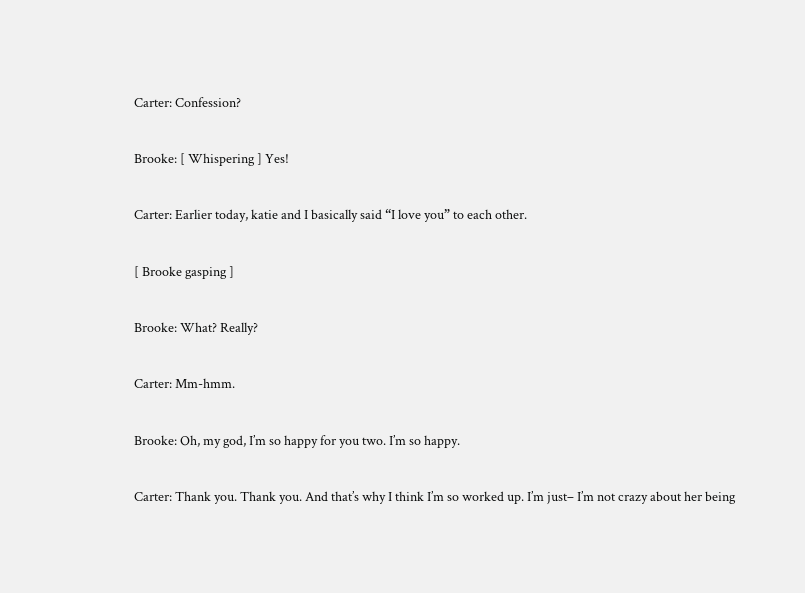Carter: Confession?

Brooke: [ Whispering ] Yes!

Carter: Earlier today, katie and I basically said “I love you” to each other.

[ Brooke gasping ]

Brooke: What? Really?

Carter: Mm-hmm.

Brooke: Oh, my god, I’m so happy for you two. I’m so happy.

Carter: Thank you. Thank you. And that’s why I think I’m so worked up. I’m just– I’m not crazy about her being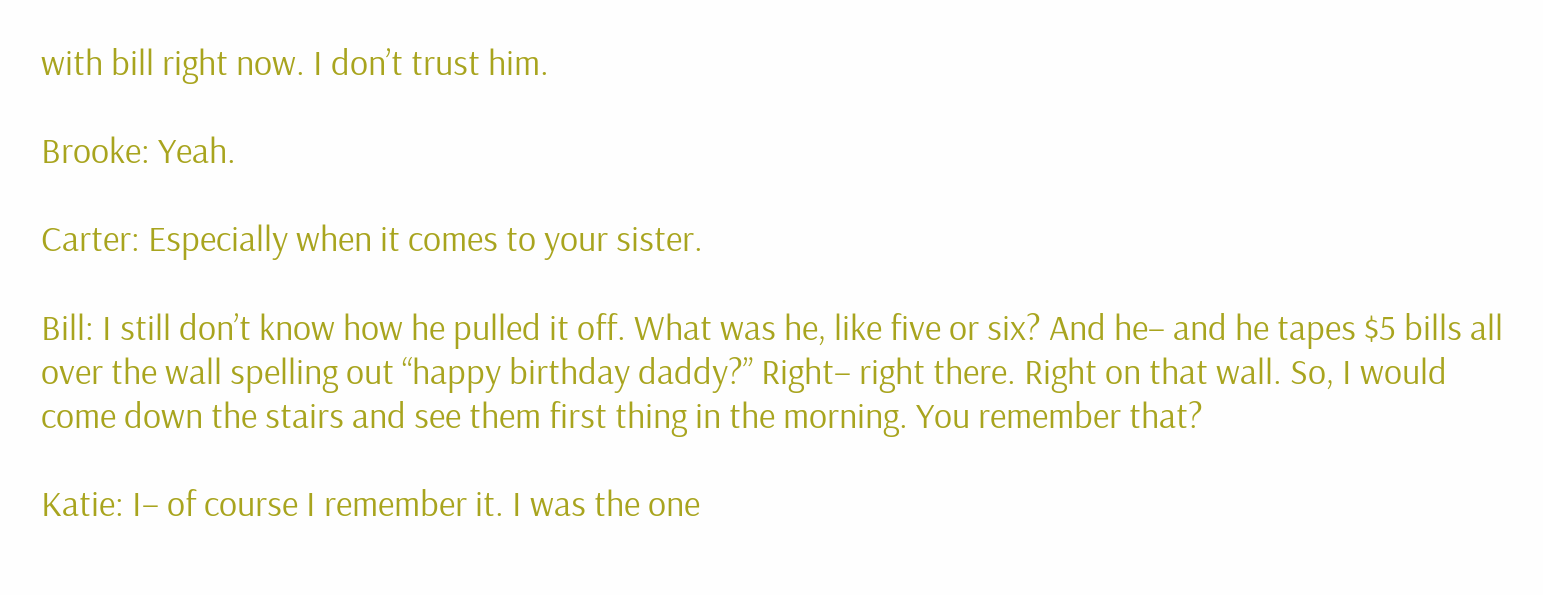with bill right now. I don’t trust him.

Brooke: Yeah.

Carter: Especially when it comes to your sister.

Bill: I still don’t know how he pulled it off. What was he, like five or six? And he– and he tapes $5 bills all over the wall spelling out “happy birthday daddy?” Right– right there. Right on that wall. So, I would come down the stairs and see them first thing in the morning. You remember that?

Katie: I– of course I remember it. I was the one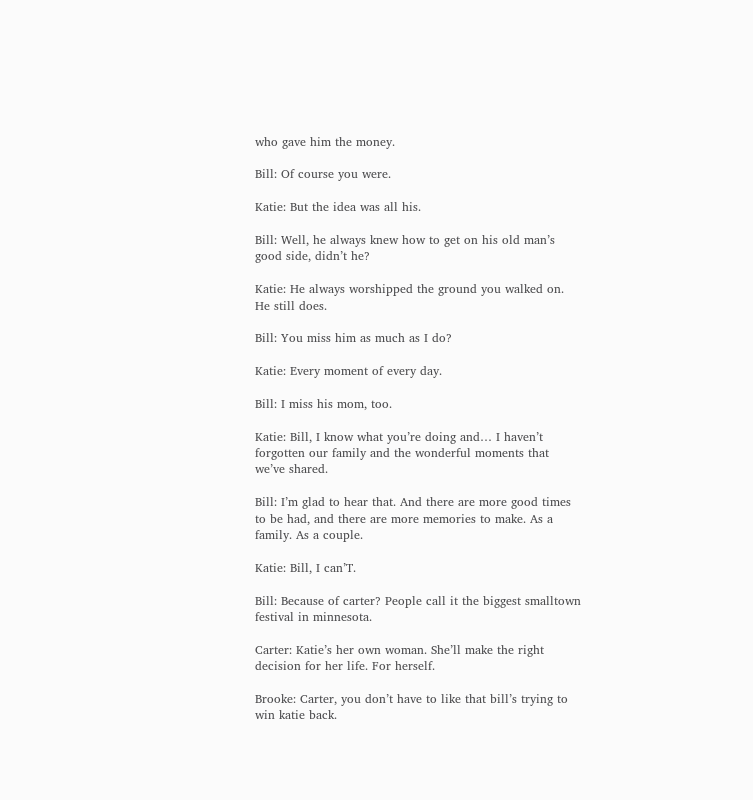who gave him the money.

Bill: Of course you were.

Katie: But the idea was all his.

Bill: Well, he always knew how to get on his old man’s good side, didn’t he?

Katie: He always worshipped the ground you walked on. He still does.

Bill: You miss him as much as I do?

Katie: Every moment of every day.

Bill: I miss his mom, too.

Katie: Bill, I know what you’re doing and… I haven’t forgotten our family and the wonderful moments that we’ve shared.

Bill: I’m glad to hear that. And there are more good times to be had, and there are more memories to make. As a family. As a couple.

Katie: Bill, I can’T.

Bill: Because of carter? People call it the biggest smalltown festival in minnesota.

Carter: Katie’s her own woman. She’ll make the right decision for her life. For herself.

Brooke: Carter, you don’t have to like that bill’s trying to win katie back.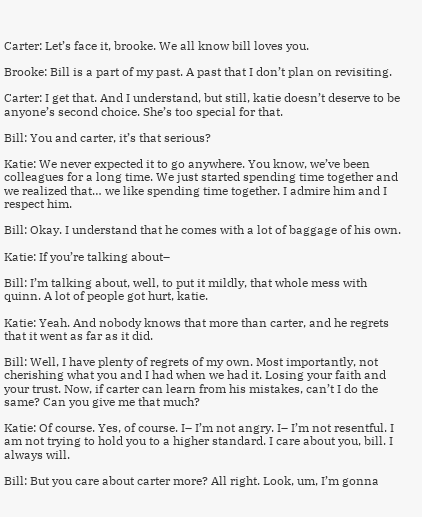Carter: Let’s face it, brooke. We all know bill loves you.

Brooke: Bill is a part of my past. A past that I don’t plan on revisiting.

Carter: I get that. And I understand, but still, katie doesn’t deserve to be anyone’s second choice. She’s too special for that.

Bill: You and carter, it’s that serious?

Katie: We never expected it to go anywhere. You know, we’ve been colleagues for a long time. We just started spending time together and we realized that… we like spending time together. I admire him and I respect him.

Bill: Okay. I understand that he comes with a lot of baggage of his own.

Katie: If you’re talking about–

Bill: I’m talking about, well, to put it mildly, that whole mess with quinn. A lot of people got hurt, katie.

Katie: Yeah. And nobody knows that more than carter, and he regrets that it went as far as it did.

Bill: Well, I have plenty of regrets of my own. Most importantly, not cherishing what you and I had when we had it. Losing your faith and your trust. Now, if carter can learn from his mistakes, can’t I do the same? Can you give me that much?

Katie: Of course. Yes, of course. I– I’m not angry. I– I’m not resentful. I am not trying to hold you to a higher standard. I care about you, bill. I always will.

Bill: But you care about carter more? All right. Look, um, I’m gonna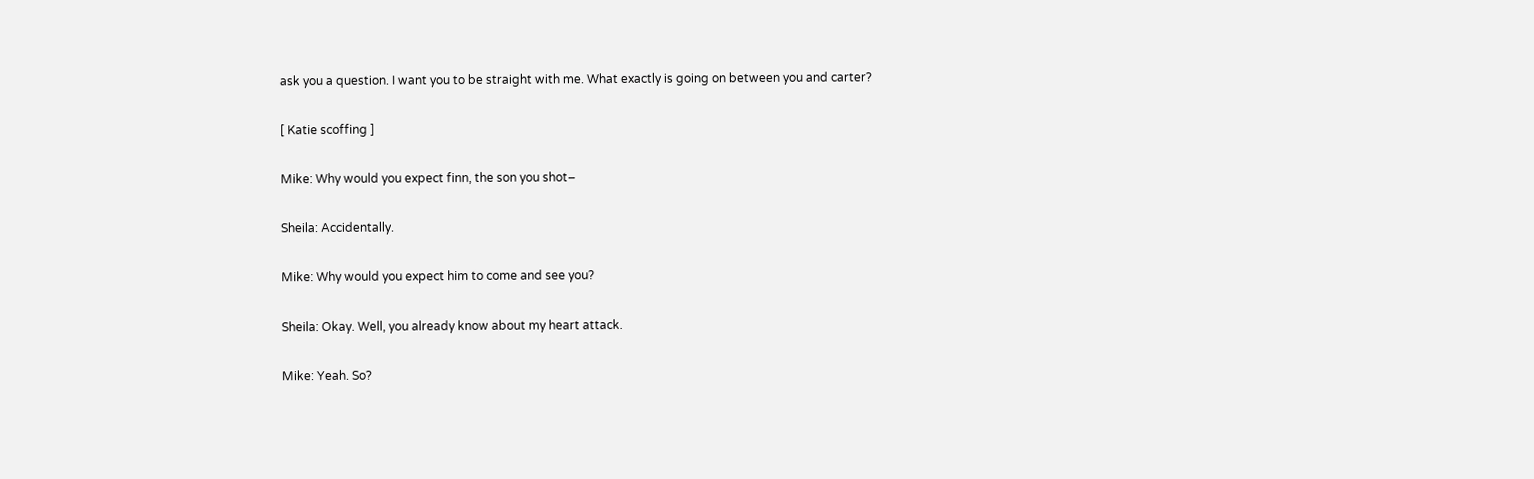ask you a question. I want you to be straight with me. What exactly is going on between you and carter?

[ Katie scoffing ]

Mike: Why would you expect finn, the son you shot–

Sheila: Accidentally.

Mike: Why would you expect him to come and see you?

Sheila: Okay. Well, you already know about my heart attack.

Mike: Yeah. So?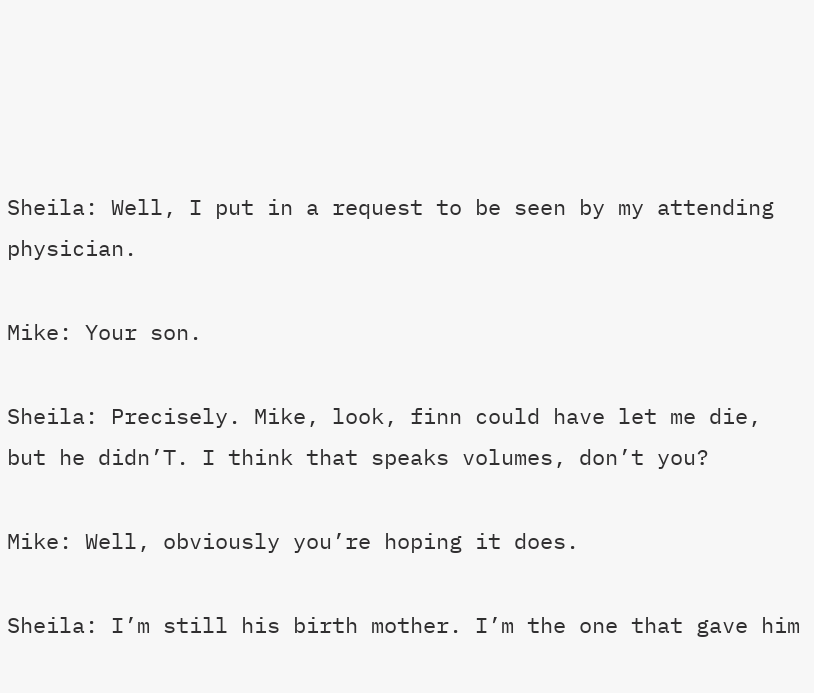Sheila: Well, I put in a request to be seen by my attending physician.

Mike: Your son.

Sheila: Precisely. Mike, look, finn could have let me die, but he didn’T. I think that speaks volumes, don’t you?

Mike: Well, obviously you’re hoping it does.

Sheila: I’m still his birth mother. I’m the one that gave him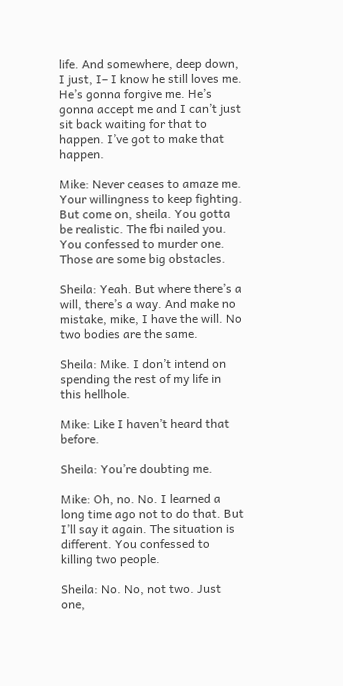life. And somewhere, deep down, I just, I– I know he still loves me. He’s gonna forgive me. He’s gonna accept me and I can’t just sit back waiting for that to happen. I’ve got to make that happen.

Mike: Never ceases to amaze me. Your willingness to keep fighting. But come on, sheila. You gotta be realistic. The fbi nailed you. You confessed to murder one. Those are some big obstacles.

Sheila: Yeah. But where there’s a will, there’s a way. And make no mistake, mike, I have the will. No two bodies are the same.

Sheila: Mike. I don’t intend on spending the rest of my life in this hellhole.

Mike: Like I haven’t heard that before.

Sheila: You’re doubting me.

Mike: Oh, no. No. I learned a long time ago not to do that. But I’ll say it again. The situation is different. You confessed to killing two people.

Sheila: No. No, not two. Just one,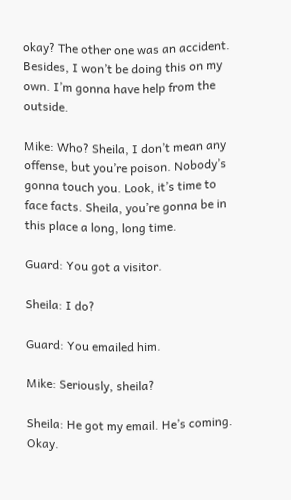okay? The other one was an accident. Besides, I won’t be doing this on my own. I’m gonna have help from the outside.

Mike: Who? Sheila, I don’t mean any offense, but you’re poison. Nobody’s gonna touch you. Look, it’s time to face facts. Sheila, you’re gonna be in this place a long, long time.

Guard: You got a visitor.

Sheila: I do?

Guard: You emailed him.

Mike: Seriously, sheila?

Sheila: He got my email. He’s coming. Okay.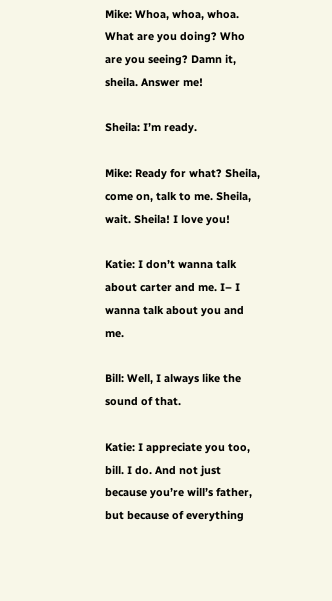Mike: Whoa, whoa, whoa. What are you doing? Who are you seeing? Damn it, sheila. Answer me!

Sheila: I’m ready.

Mike: Ready for what? Sheila, come on, talk to me. Sheila, wait. Sheila! I love you!

Katie: I don’t wanna talk about carter and me. I– I wanna talk about you and me.

Bill: Well, I always like the sound of that.

Katie: I appreciate you too, bill. I do. And not just because you’re will’s father, but because of everything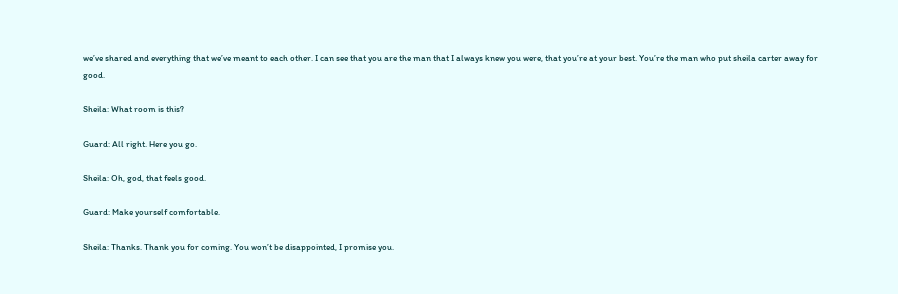we’ve shared and everything that we’ve meant to each other. I can see that you are the man that I always knew you were, that you’re at your best. You’re the man who put sheila carter away for good.

Sheila: What room is this?

Guard: All right. Here you go.

Sheila: Oh, god, that feels good.

Guard: Make yourself comfortable.

Sheila: Thanks. Thank you for coming. You won’t be disappointed, I promise you.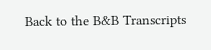Back to the B&B Transcripts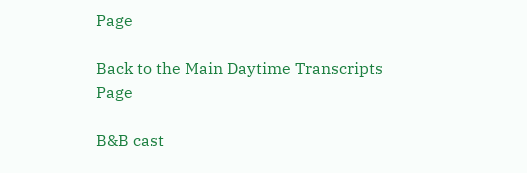Page

Back to the Main Daytime Transcripts Page

B&B cast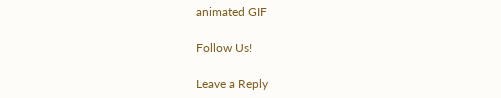animated GIF

Follow Us!

Leave a Reply